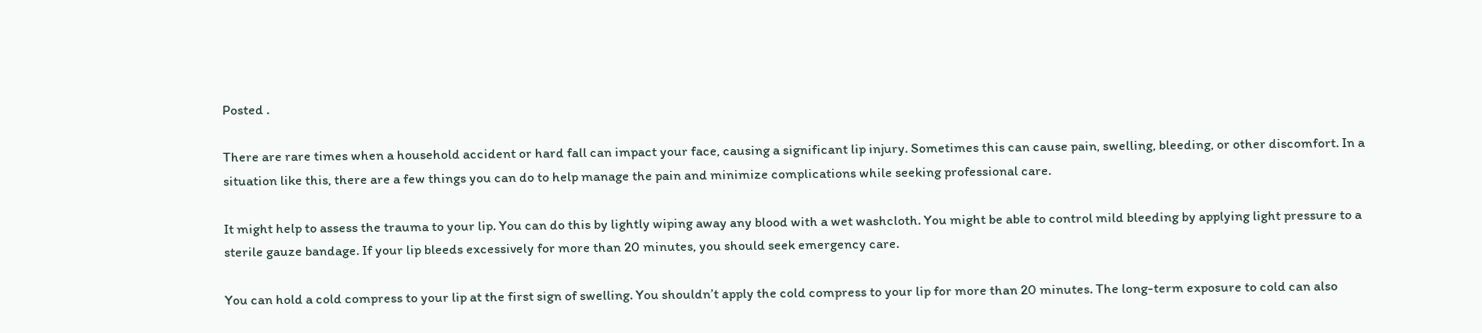Posted .

There are rare times when a household accident or hard fall can impact your face, causing a significant lip injury. Sometimes this can cause pain, swelling, bleeding, or other discomfort. In a situation like this, there are a few things you can do to help manage the pain and minimize complications while seeking professional care.

It might help to assess the trauma to your lip. You can do this by lightly wiping away any blood with a wet washcloth. You might be able to control mild bleeding by applying light pressure to a sterile gauze bandage. If your lip bleeds excessively for more than 20 minutes, you should seek emergency care.

You can hold a cold compress to your lip at the first sign of swelling. You shouldn’t apply the cold compress to your lip for more than 20 minutes. The long-term exposure to cold can also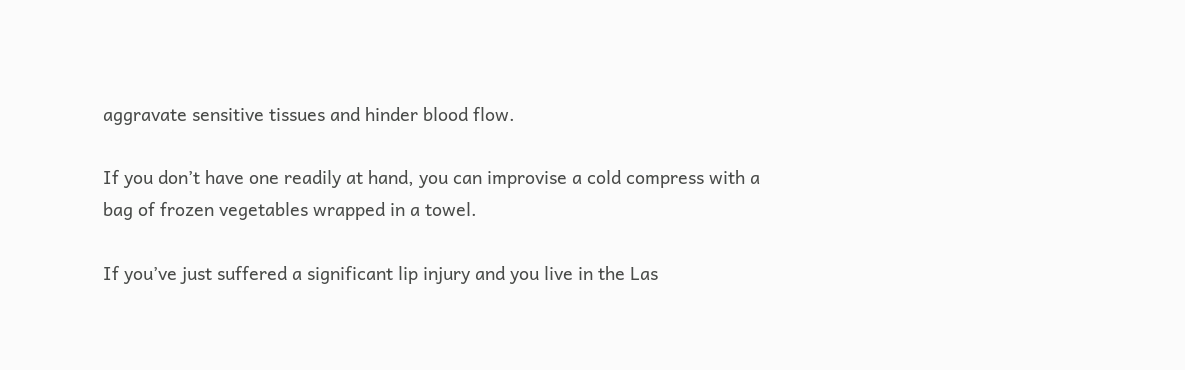aggravate sensitive tissues and hinder blood flow.

If you don’t have one readily at hand, you can improvise a cold compress with a bag of frozen vegetables wrapped in a towel.

If you’ve just suffered a significant lip injury and you live in the Las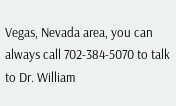Vegas, Nevada area, you can always call 702-384-5070 to talk to Dr. William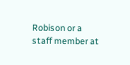Robison or a staff member at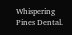Whispering Pines Dental.